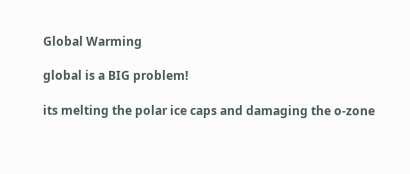Global Warming

global is a BIG problem!

its melting the polar ice caps and damaging the o-zone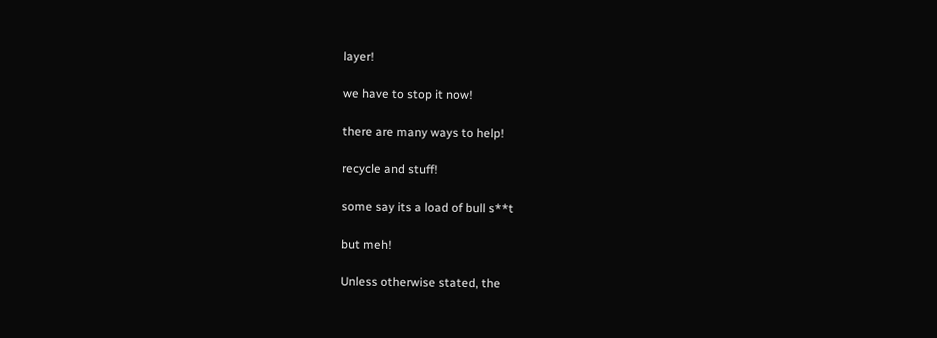layer!

we have to stop it now!

there are many ways to help!

recycle and stuff!

some say its a load of bull s**t

but meh!

Unless otherwise stated, the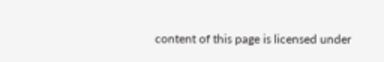content of this page is licensed under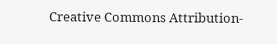Creative Commons Attribution-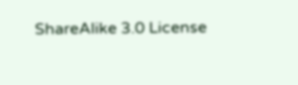ShareAlike 3.0 License